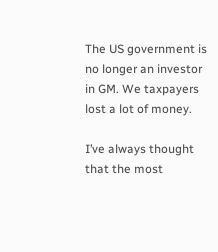The US government is no longer an investor in GM. We taxpayers lost a lot of money.

I’ve always thought that the most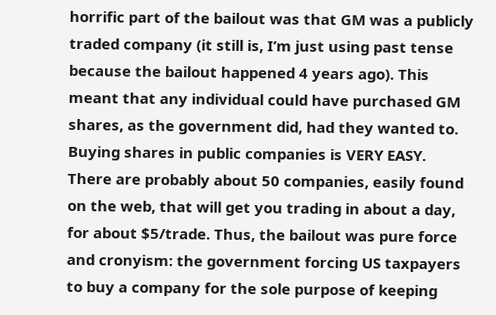horrific part of the bailout was that GM was a publicly traded company (it still is, I’m just using past tense because the bailout happened 4 years ago). This meant that any individual could have purchased GM shares, as the government did, had they wanted to. Buying shares in public companies is VERY EASY. There are probably about 50 companies, easily found on the web, that will get you trading in about a day, for about $5/trade. Thus, the bailout was pure force and cronyism: the government forcing US taxpayers to buy a company for the sole purpose of keeping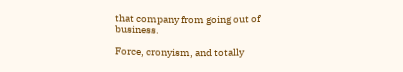that company from going out of business.

Force, cronyism, and totally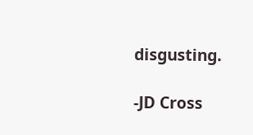disgusting.

-JD Cross